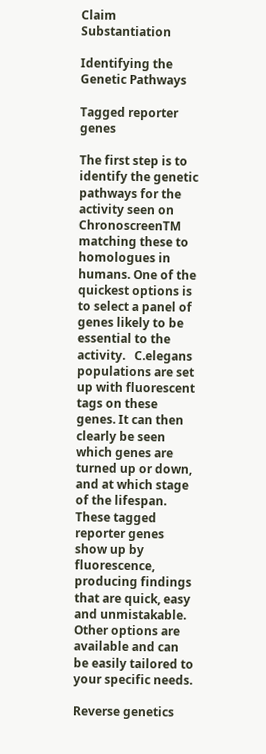Claim Substantiation

Identifying the Genetic Pathways

Tagged reporter genes

The first step is to identify the genetic pathways for the activity seen on ChronoscreenTM matching these to homologues in humans. One of the quickest options is to select a panel of genes likely to be essential to the activity.   C.elegans populations are set up with fluorescent tags on these genes. It can then clearly be seen which genes are turned up or down, and at which stage of the lifespan. These tagged reporter genes show up by fluorescence, producing findings that are quick, easy and unmistakable. Other options are available and can be easily tailored to your specific needs.

Reverse genetics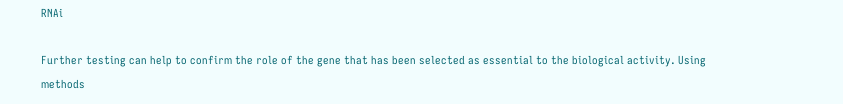RNAi

Further testing can help to confirm the role of the gene that has been selected as essential to the biological activity. Using methods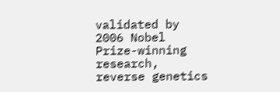validated by 2006 Nobel Prize-winning research, reverse genetics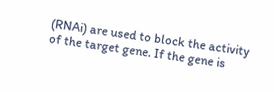(RNAi) are used to block the activity of the target gene. If the gene is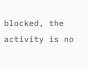blocked, the activity is no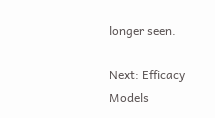longer seen.

Next: Efficacy Models